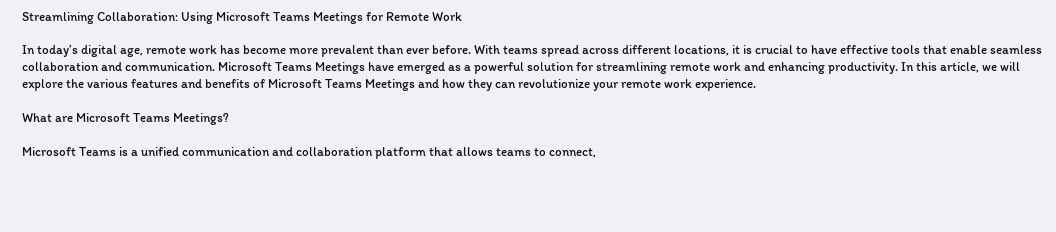Streamlining Collaboration: Using Microsoft Teams Meetings for Remote Work

In today’s digital age, remote work has become more prevalent than ever before. With teams spread across different locations, it is crucial to have effective tools that enable seamless collaboration and communication. Microsoft Teams Meetings have emerged as a powerful solution for streamlining remote work and enhancing productivity. In this article, we will explore the various features and benefits of Microsoft Teams Meetings and how they can revolutionize your remote work experience.

What are Microsoft Teams Meetings?

Microsoft Teams is a unified communication and collaboration platform that allows teams to connect,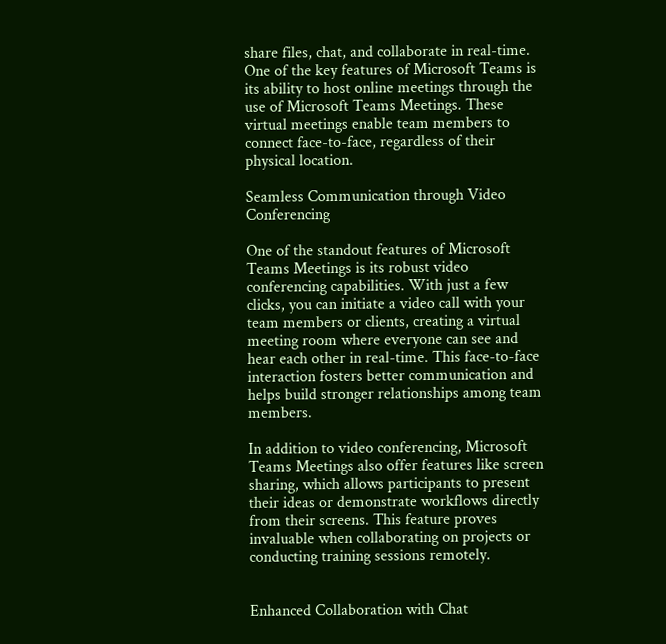share files, chat, and collaborate in real-time. One of the key features of Microsoft Teams is its ability to host online meetings through the use of Microsoft Teams Meetings. These virtual meetings enable team members to connect face-to-face, regardless of their physical location.

Seamless Communication through Video Conferencing

One of the standout features of Microsoft Teams Meetings is its robust video conferencing capabilities. With just a few clicks, you can initiate a video call with your team members or clients, creating a virtual meeting room where everyone can see and hear each other in real-time. This face-to-face interaction fosters better communication and helps build stronger relationships among team members.

In addition to video conferencing, Microsoft Teams Meetings also offer features like screen sharing, which allows participants to present their ideas or demonstrate workflows directly from their screens. This feature proves invaluable when collaborating on projects or conducting training sessions remotely.


Enhanced Collaboration with Chat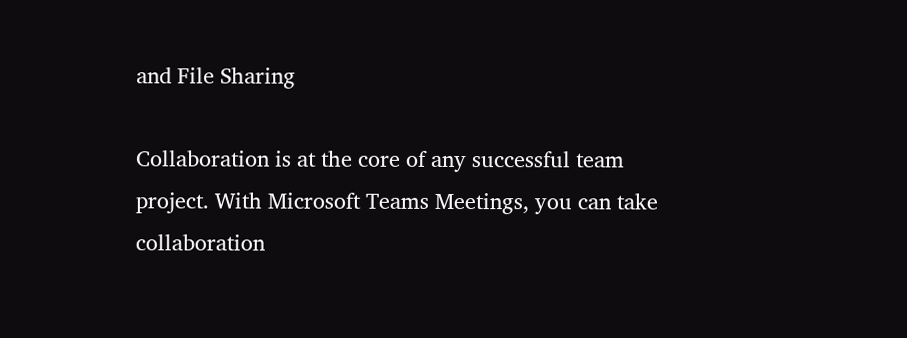and File Sharing

Collaboration is at the core of any successful team project. With Microsoft Teams Meetings, you can take collaboration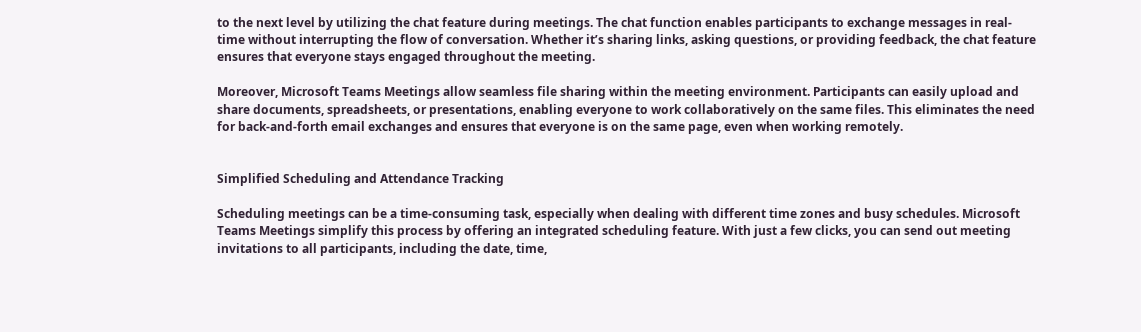to the next level by utilizing the chat feature during meetings. The chat function enables participants to exchange messages in real-time without interrupting the flow of conversation. Whether it’s sharing links, asking questions, or providing feedback, the chat feature ensures that everyone stays engaged throughout the meeting.

Moreover, Microsoft Teams Meetings allow seamless file sharing within the meeting environment. Participants can easily upload and share documents, spreadsheets, or presentations, enabling everyone to work collaboratively on the same files. This eliminates the need for back-and-forth email exchanges and ensures that everyone is on the same page, even when working remotely.


Simplified Scheduling and Attendance Tracking

Scheduling meetings can be a time-consuming task, especially when dealing with different time zones and busy schedules. Microsoft Teams Meetings simplify this process by offering an integrated scheduling feature. With just a few clicks, you can send out meeting invitations to all participants, including the date, time,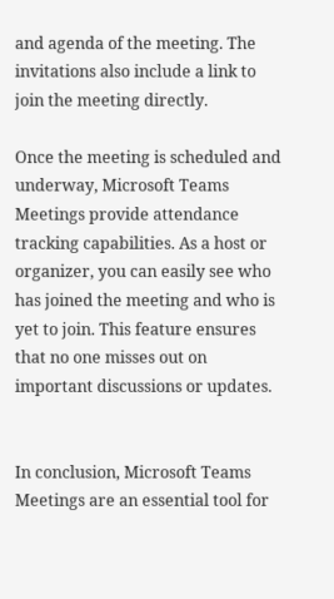and agenda of the meeting. The invitations also include a link to join the meeting directly.

Once the meeting is scheduled and underway, Microsoft Teams Meetings provide attendance tracking capabilities. As a host or organizer, you can easily see who has joined the meeting and who is yet to join. This feature ensures that no one misses out on important discussions or updates.


In conclusion, Microsoft Teams Meetings are an essential tool for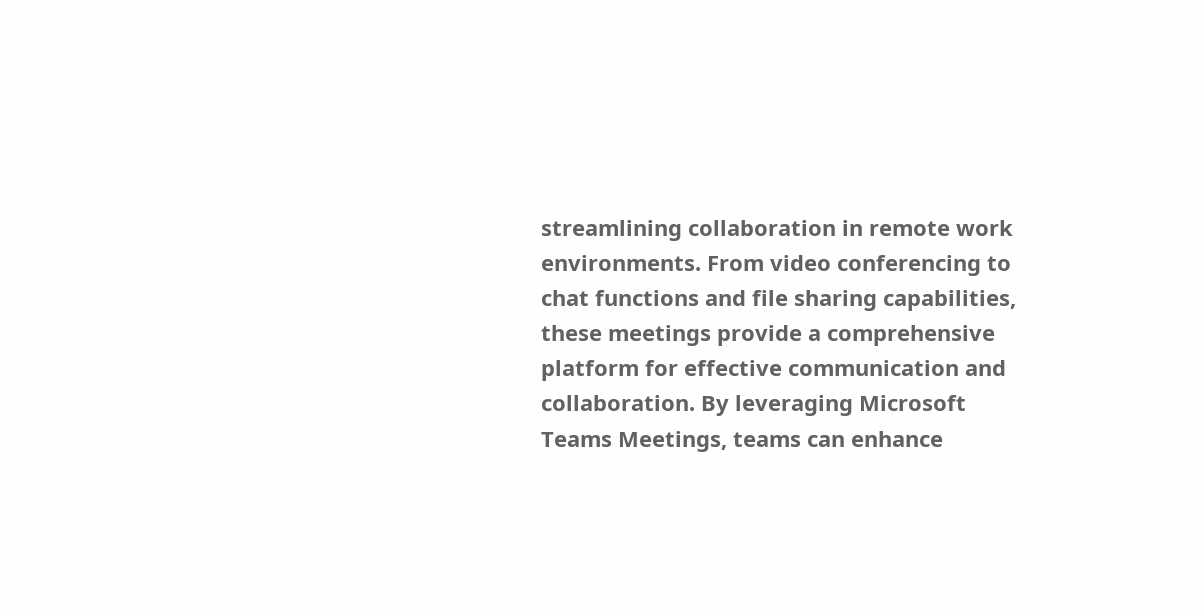streamlining collaboration in remote work environments. From video conferencing to chat functions and file sharing capabilities, these meetings provide a comprehensive platform for effective communication and collaboration. By leveraging Microsoft Teams Meetings, teams can enhance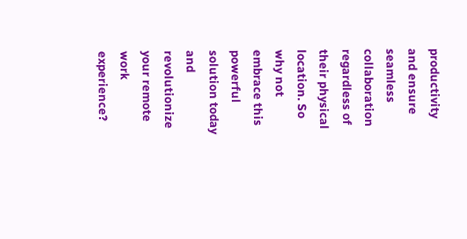productivity and ensure seamless collaboration regardless of their physical location. So why not embrace this powerful solution today and revolutionize your remote work experience?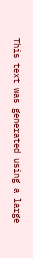This text was generated using a large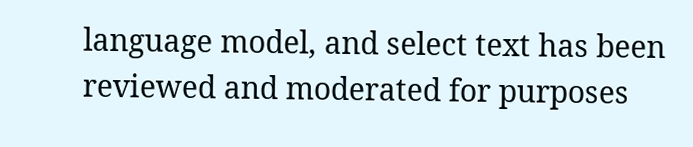language model, and select text has been reviewed and moderated for purposes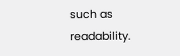such as readability.